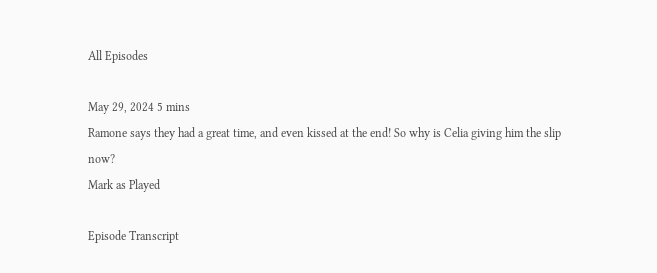All Episodes

May 29, 2024 5 mins
Ramone says they had a great time, and even kissed at the end! So why is Celia giving him the slip now?
Mark as Played

Episode Transcript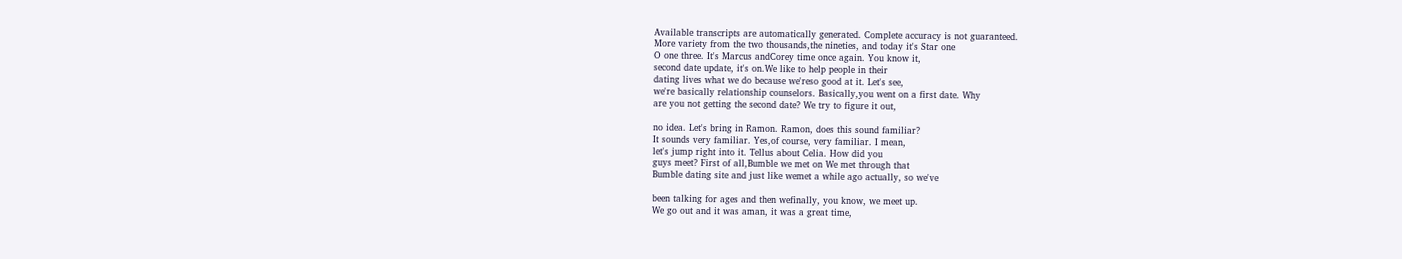Available transcripts are automatically generated. Complete accuracy is not guaranteed.
More variety from the two thousands,the nineties, and today it's Star one
O one three. It's Marcus andCorey time once again. You know it,
second date update, it's on.We like to help people in their
dating lives what we do because we'reso good at it. Let's see,
we're basically relationship counselors. Basically,you went on a first date. Why
are you not getting the second date? We try to figure it out,

no idea. Let's bring in Ramon. Ramon, does this sound familiar?
It sounds very familiar. Yes,of course, very familiar. I mean,
let's jump right into it. Tellus about Celia. How did you
guys meet? First of all,Bumble we met on We met through that
Bumble dating site and just like wemet a while ago actually, so we've

been talking for ages and then wefinally, you know, we meet up.
We go out and it was aman, it was a great time,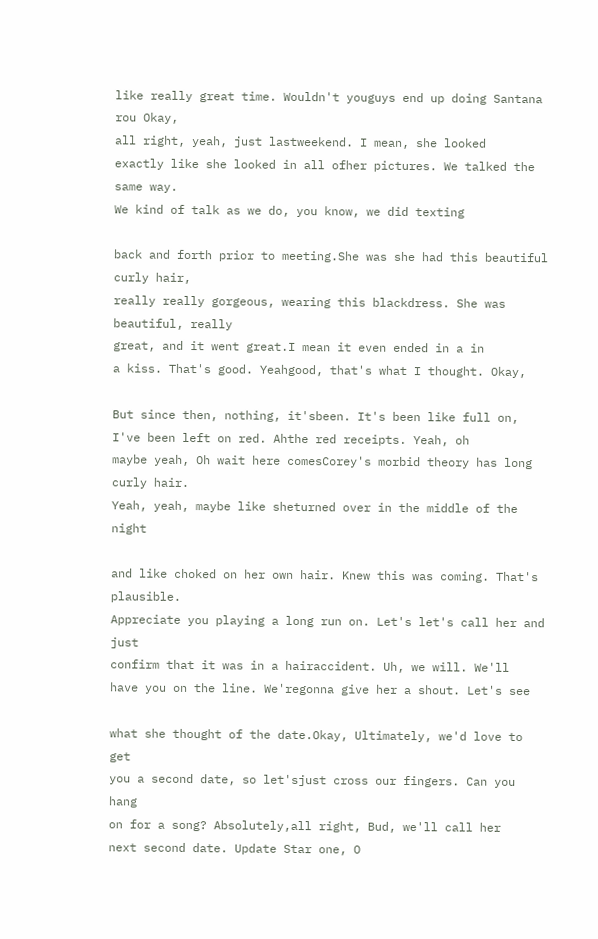like really great time. Wouldn't youguys end up doing Santana rou Okay,
all right, yeah, just lastweekend. I mean, she looked
exactly like she looked in all ofher pictures. We talked the same way.
We kind of talk as we do, you know, we did texting

back and forth prior to meeting.She was she had this beautiful curly hair,
really really gorgeous, wearing this blackdress. She was beautiful, really
great, and it went great.I mean it even ended in a in
a kiss. That's good. Yeahgood, that's what I thought. Okay,

But since then, nothing, it'sbeen. It's been like full on,
I've been left on red. Ahthe red receipts. Yeah, oh
maybe yeah, Oh wait here comesCorey's morbid theory has long curly hair.
Yeah, yeah, maybe like sheturned over in the middle of the night

and like choked on her own hair. Knew this was coming. That's plausible.
Appreciate you playing a long run on. Let's let's call her and just
confirm that it was in a hairaccident. Uh, we will. We'll
have you on the line. We'regonna give her a shout. Let's see

what she thought of the date.Okay, Ultimately, we'd love to get
you a second date, so let'sjust cross our fingers. Can you hang
on for a song? Absolutely,all right, Bud, we'll call her
next second date. Update Star one, O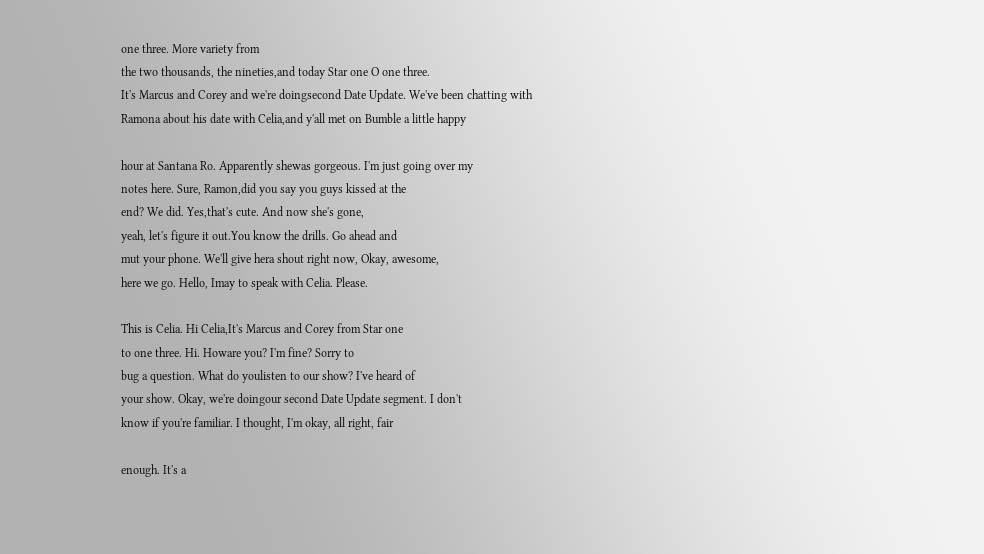one three. More variety from
the two thousands, the nineties,and today Star one O one three.
It's Marcus and Corey and we're doingsecond Date Update. We've been chatting with
Ramona about his date with Celia,and y'all met on Bumble a little happy

hour at Santana Ro. Apparently shewas gorgeous. I'm just going over my
notes here. Sure, Ramon,did you say you guys kissed at the
end? We did. Yes,that's cute. And now she's gone,
yeah, let's figure it out.You know the drills. Go ahead and
mut your phone. We'll give hera shout right now, Okay, awesome,
here we go. Hello, Imay to speak with Celia. Please.

This is Celia. Hi Celia,It's Marcus and Corey from Star one
to one three. Hi. Howare you? I'm fine? Sorry to
bug a question. What do youlisten to our show? I've heard of
your show. Okay, we're doingour second Date Update segment. I don't
know if you're familiar. I thought, I'm okay, all right, fair

enough. It's a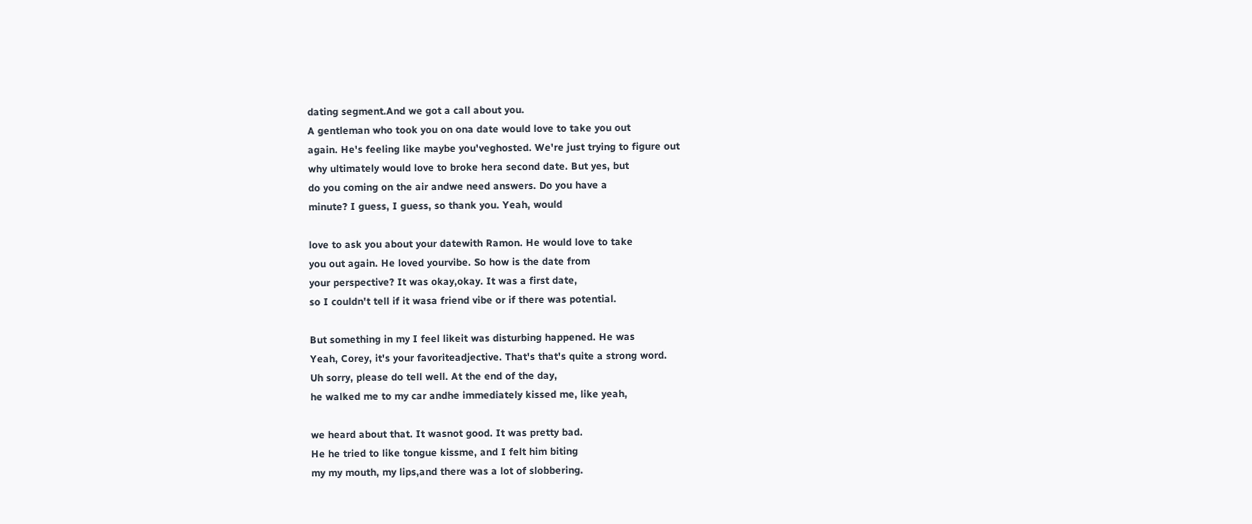dating segment.And we got a call about you.
A gentleman who took you on ona date would love to take you out
again. He's feeling like maybe you'veghosted. We're just trying to figure out
why ultimately would love to broke hera second date. But yes, but
do you coming on the air andwe need answers. Do you have a
minute? I guess, I guess, so thank you. Yeah, would

love to ask you about your datewith Ramon. He would love to take
you out again. He loved yourvibe. So how is the date from
your perspective? It was okay,okay. It was a first date,
so I couldn't tell if it wasa friend vibe or if there was potential.

But something in my I feel likeit was disturbing happened. He was
Yeah, Corey, it's your favoriteadjective. That's that's quite a strong word.
Uh sorry, please do tell well. At the end of the day,
he walked me to my car andhe immediately kissed me, like yeah,

we heard about that. It wasnot good. It was pretty bad.
He he tried to like tongue kissme, and I felt him biting
my my mouth, my lips,and there was a lot of slobbering.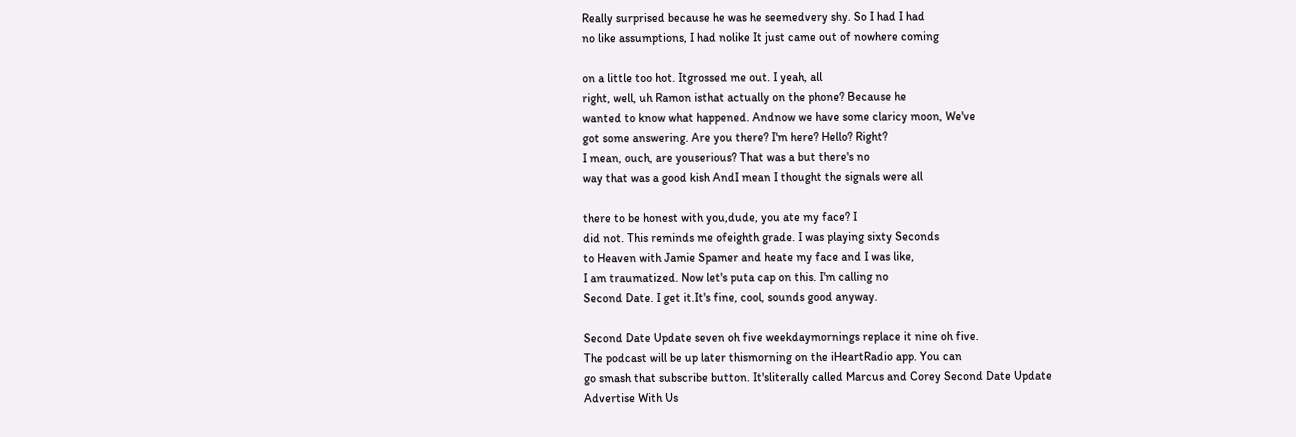Really surprised because he was he seemedvery shy. So I had I had
no like assumptions, I had nolike It just came out of nowhere coming

on a little too hot. Itgrossed me out. I yeah, all
right, well, uh Ramon isthat actually on the phone? Because he
wanted to know what happened. Andnow we have some claricy moon, We've
got some answering. Are you there? I'm here? Hello? Right?
I mean, ouch, are youserious? That was a but there's no
way that was a good kish AndI mean I thought the signals were all

there to be honest with you,dude, you ate my face? I
did not. This reminds me ofeighth grade. I was playing sixty Seconds
to Heaven with Jamie Spamer and heate my face and I was like,
I am traumatized. Now let's puta cap on this. I'm calling no
Second Date. I get it.It's fine, cool, sounds good anyway.

Second Date Update seven oh five weekdaymornings replace it nine oh five.
The podcast will be up later thismorning on the iHeartRadio app. You can
go smash that subscribe button. It'sliterally called Marcus and Corey Second Date Update
Advertise With Us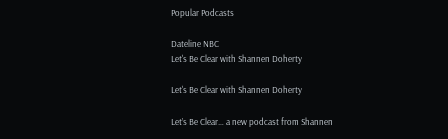Popular Podcasts

Dateline NBC
Let's Be Clear with Shannen Doherty

Let's Be Clear with Shannen Doherty

Let’s Be Clear… a new podcast from Shannen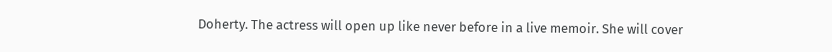Doherty. The actress will open up like never before in a live memoir. She will cover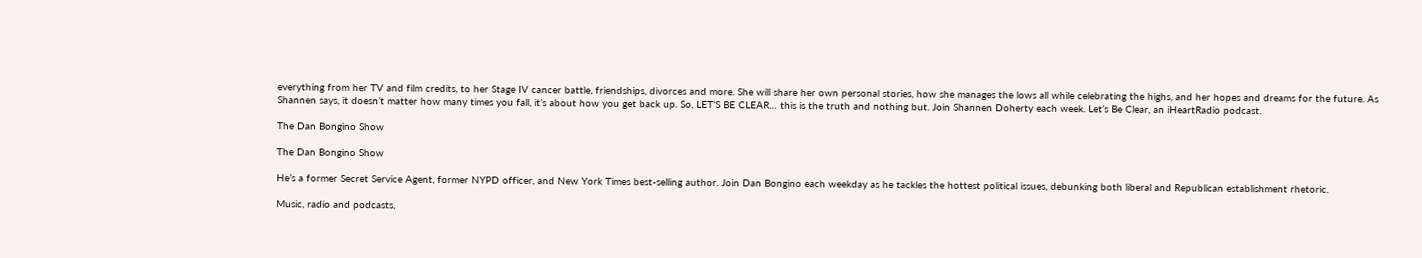everything from her TV and film credits, to her Stage IV cancer battle, friendships, divorces and more. She will share her own personal stories, how she manages the lows all while celebrating the highs, and her hopes and dreams for the future. As Shannen says, it doesn’t matter how many times you fall, it’s about how you get back up. So, LET’S BE CLEAR… this is the truth and nothing but. Join Shannen Doherty each week. Let’s Be Clear, an iHeartRadio podcast.

The Dan Bongino Show

The Dan Bongino Show

He’s a former Secret Service Agent, former NYPD officer, and New York Times best-selling author. Join Dan Bongino each weekday as he tackles the hottest political issues, debunking both liberal and Republican establishment rhetoric.

Music, radio and podcasts,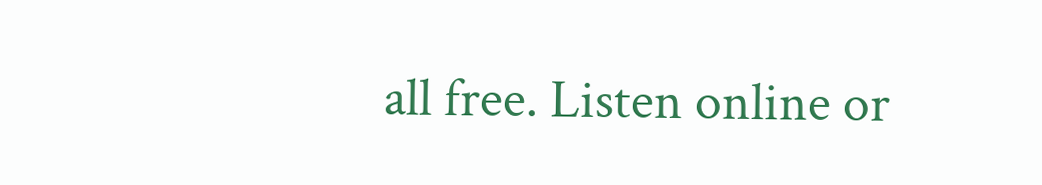all free. Listen online or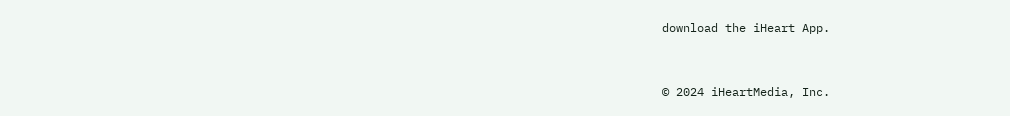download the iHeart App.


© 2024 iHeartMedia, Inc.